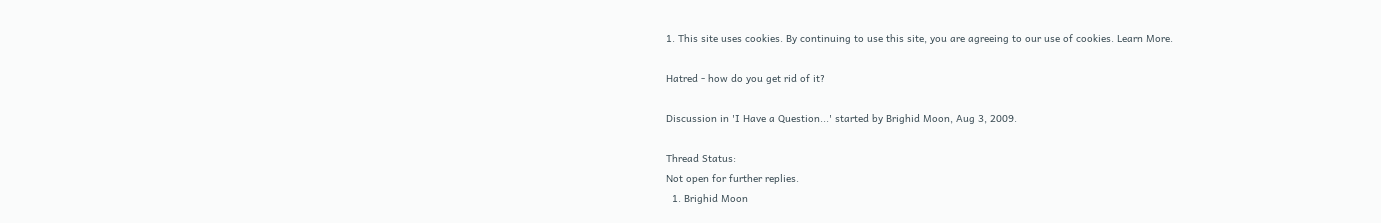1. This site uses cookies. By continuing to use this site, you are agreeing to our use of cookies. Learn More.

Hatred - how do you get rid of it?

Discussion in 'I Have a Question...' started by Brighid Moon, Aug 3, 2009.

Thread Status:
Not open for further replies.
  1. Brighid Moon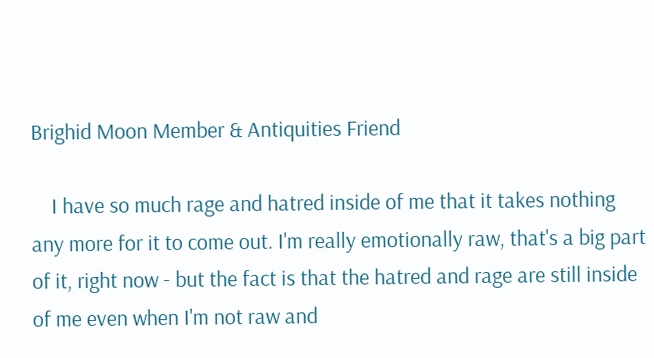Brighid Moon Member & Antiquities Friend

    I have so much rage and hatred inside of me that it takes nothing any more for it to come out. I'm really emotionally raw, that's a big part of it, right now - but the fact is that the hatred and rage are still inside of me even when I'm not raw and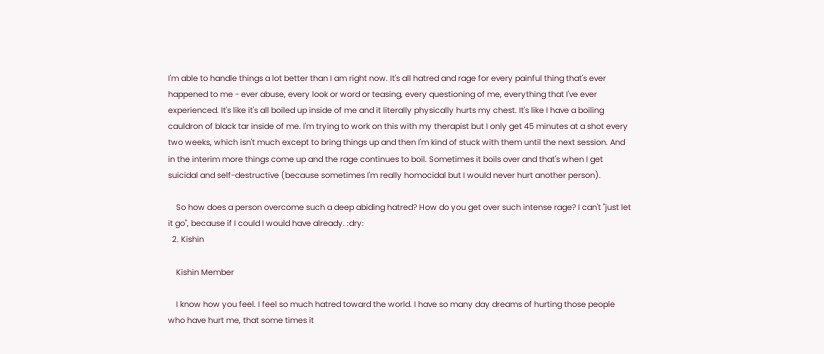I'm able to handle things a lot better than I am right now. It's all hatred and rage for every painful thing that's ever happened to me - ever abuse, every look or word or teasing, every questioning of me, everything that I've ever experienced. It's like it's all boiled up inside of me and it literally physically hurts my chest. It's like I have a boiling cauldron of black tar inside of me. I'm trying to work on this with my therapist but I only get 45 minutes at a shot every two weeks, which isn't much except to bring things up and then I'm kind of stuck with them until the next session. And in the interim more things come up and the rage continues to boil. Sometimes it boils over and that's when I get suicidal and self-destructive (because sometimes I'm really homocidal but I would never hurt another person).

    So how does a person overcome such a deep abiding hatred? How do you get over such intense rage? I can't "just let it go", because if I could I would have already. :dry:
  2. Kishin

    Kishin Member

    I know how you feel. I feel so much hatred toward the world. I have so many day dreams of hurting those people who have hurt me, that some times it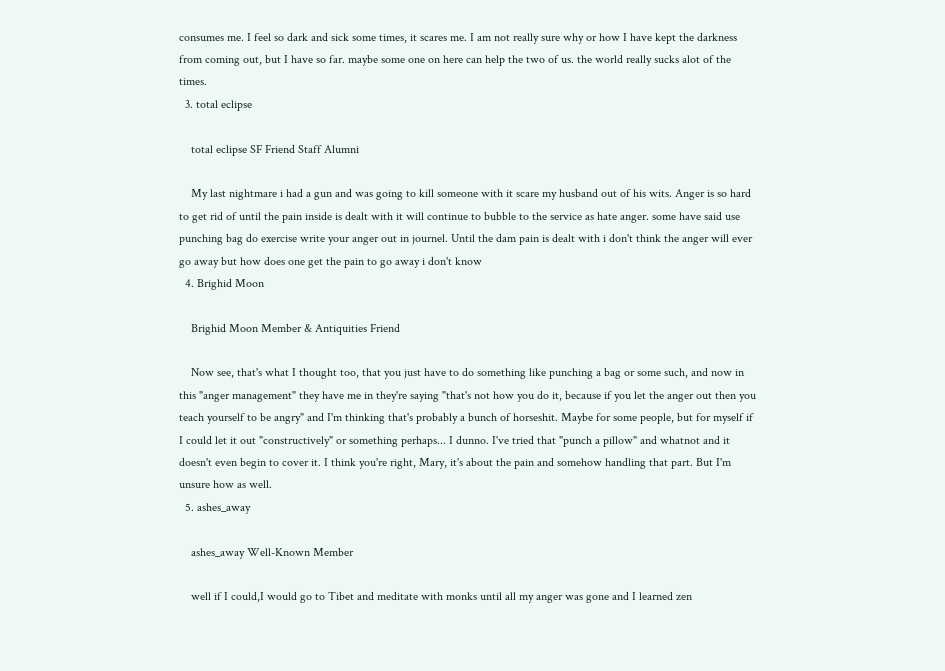consumes me. I feel so dark and sick some times, it scares me. I am not really sure why or how I have kept the darkness from coming out, but I have so far. maybe some one on here can help the two of us. the world really sucks alot of the times.
  3. total eclipse

    total eclipse SF Friend Staff Alumni

    My last nightmare i had a gun and was going to kill someone with it scare my husband out of his wits. Anger is so hard to get rid of until the pain inside is dealt with it will continue to bubble to the service as hate anger. some have said use punching bag do exercise write your anger out in journel. Until the dam pain is dealt with i don't think the anger will ever go away but how does one get the pain to go away i don't know
  4. Brighid Moon

    Brighid Moon Member & Antiquities Friend

    Now see, that's what I thought too, that you just have to do something like punching a bag or some such, and now in this "anger management" they have me in they're saying "that's not how you do it, because if you let the anger out then you teach yourself to be angry" and I'm thinking that's probably a bunch of horseshit. Maybe for some people, but for myself if I could let it out "constructively" or something perhaps... I dunno. I've tried that "punch a pillow" and whatnot and it doesn't even begin to cover it. I think you're right, Mary, it's about the pain and somehow handling that part. But I'm unsure how as well.
  5. ashes_away

    ashes_away Well-Known Member

    well if I could,I would go to Tibet and meditate with monks until all my anger was gone and I learned zen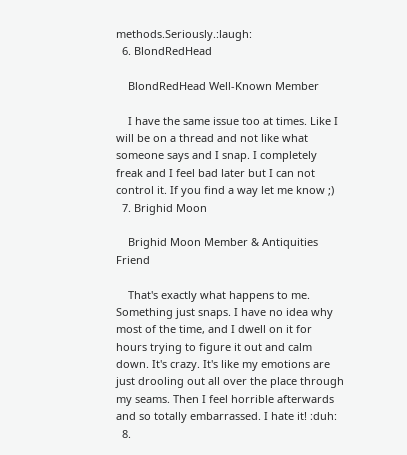methods.Seriously.:laugh:
  6. BlondRedHead

    BlondRedHead Well-Known Member

    I have the same issue too at times. Like I will be on a thread and not like what someone says and I snap. I completely freak and I feel bad later but I can not control it. If you find a way let me know ;)
  7. Brighid Moon

    Brighid Moon Member & Antiquities Friend

    That's exactly what happens to me. Something just snaps. I have no idea why most of the time, and I dwell on it for hours trying to figure it out and calm down. It's crazy. It's like my emotions are just drooling out all over the place through my seams. Then I feel horrible afterwards and so totally embarrassed. I hate it! :duh:
  8.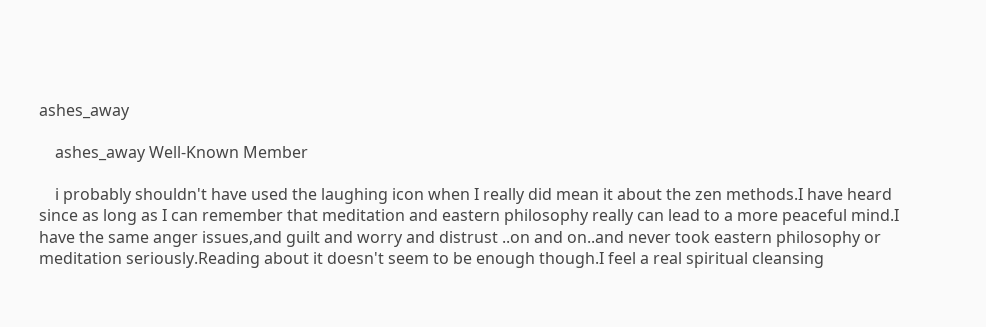ashes_away

    ashes_away Well-Known Member

    i probably shouldn't have used the laughing icon when I really did mean it about the zen methods.I have heard since as long as I can remember that meditation and eastern philosophy really can lead to a more peaceful mind.I have the same anger issues,and guilt and worry and distrust ..on and on..and never took eastern philosophy or meditation seriously.Reading about it doesn't seem to be enough though.I feel a real spiritual cleansing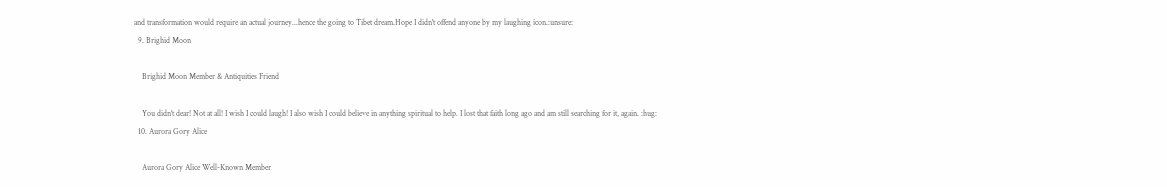and transformation would require an actual journey...hence the going to Tibet dream.Hope I didn't offend anyone by my laughing icon.:unsure:
  9. Brighid Moon

    Brighid Moon Member & Antiquities Friend

    You didn't dear! Not at all! I wish I could laugh! I also wish I could believe in anything spiritual to help. I lost that faith long ago and am still searching for it, again. :hug:
  10. Aurora Gory Alice

    Aurora Gory Alice Well-Known Member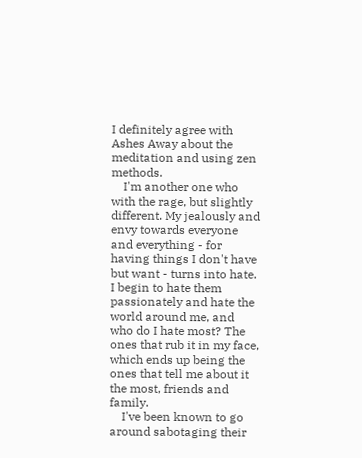I definitely agree with Ashes Away about the meditation and using zen methods.
    I'm another one who with the rage, but slightly different. My jealously and envy towards everyone and everything - for having things I don't have but want - turns into hate. I begin to hate them passionately and hate the world around me, and who do I hate most? The ones that rub it in my face, which ends up being the ones that tell me about it the most, friends and family.
    I've been known to go around sabotaging their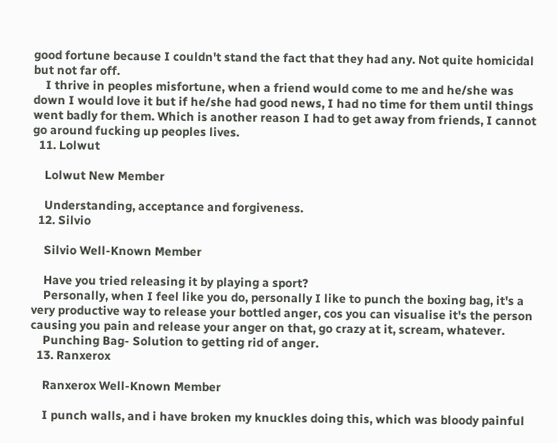good fortune because I couldn't stand the fact that they had any. Not quite homicidal but not far off.
    I thrive in peoples misfortune, when a friend would come to me and he/she was down I would love it but if he/she had good news, I had no time for them until things went badly for them. Which is another reason I had to get away from friends, I cannot go around fucking up peoples lives.
  11. Lolwut

    Lolwut New Member

    Understanding, acceptance and forgiveness.
  12. Silvio

    Silvio Well-Known Member

    Have you tried releasing it by playing a sport?
    Personally, when I feel like you do, personally I like to punch the boxing bag, it's a very productive way to release your bottled anger, cos you can visualise it's the person causing you pain and release your anger on that, go crazy at it, scream, whatever.
    Punching Bag- Solution to getting rid of anger.
  13. Ranxerox

    Ranxerox Well-Known Member

    I punch walls, and i have broken my knuckles doing this, which was bloody painful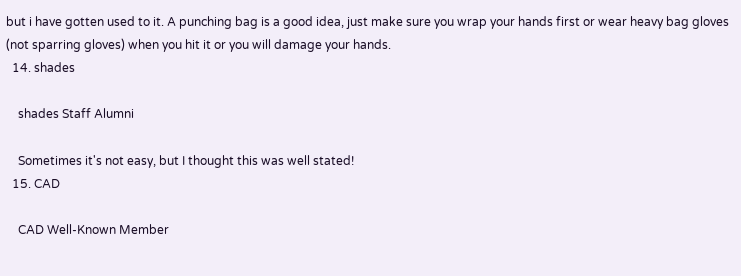but i have gotten used to it. A punching bag is a good idea, just make sure you wrap your hands first or wear heavy bag gloves (not sparring gloves) when you hit it or you will damage your hands.
  14. shades

    shades Staff Alumni

    Sometimes it's not easy, but I thought this was well stated!
  15. CAD

    CAD Well-Known Member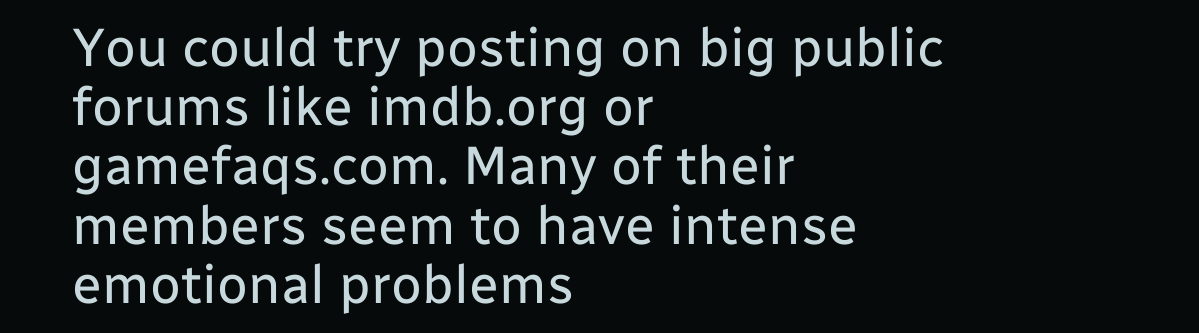You could try posting on big public forums like imdb.org or gamefaqs.com. Many of their members seem to have intense emotional problems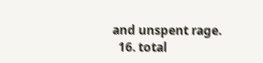and unspent rage.
  16. total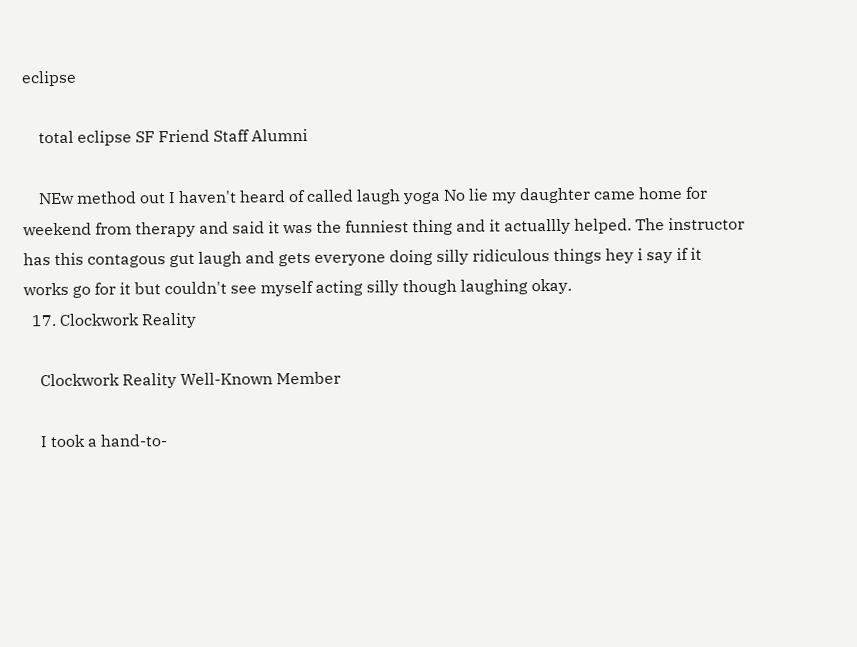eclipse

    total eclipse SF Friend Staff Alumni

    NEw method out I haven't heard of called laugh yoga No lie my daughter came home for weekend from therapy and said it was the funniest thing and it actuallly helped. The instructor has this contagous gut laugh and gets everyone doing silly ridiculous things hey i say if it works go for it but couldn't see myself acting silly though laughing okay.
  17. Clockwork Reality

    Clockwork Reality Well-Known Member

    I took a hand-to-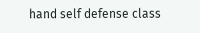hand self defense class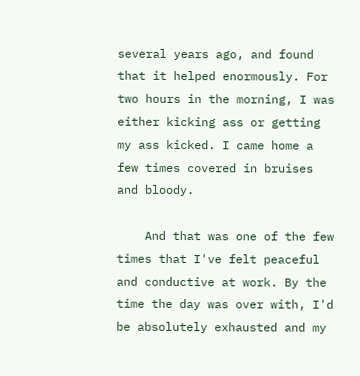several years ago, and found that it helped enormously. For two hours in the morning, I was either kicking ass or getting my ass kicked. I came home a few times covered in bruises and bloody.

    And that was one of the few times that I've felt peaceful and conductive at work. By the time the day was over with, I'd be absolutely exhausted and my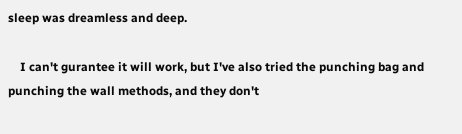sleep was dreamless and deep.

    I can't gurantee it will work, but I've also tried the punching bag and punching the wall methods, and they don't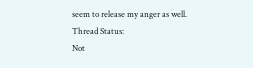seem to release my anger as well.
Thread Status:
Not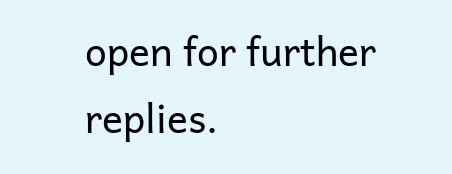open for further replies.